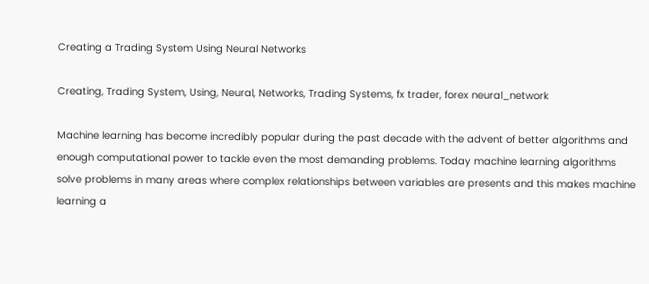Creating a Trading System Using Neural Networks

Creating, Trading System, Using, Neural, Networks, Trading Systems, fx trader, forex neural_network

Machine learning has become incredibly popular during the past decade with the advent of better algorithms and enough computational power to tackle even the most demanding problems. Today machine learning algorithms solve problems in many areas where complex relationships between variables are presents and this makes machine learning a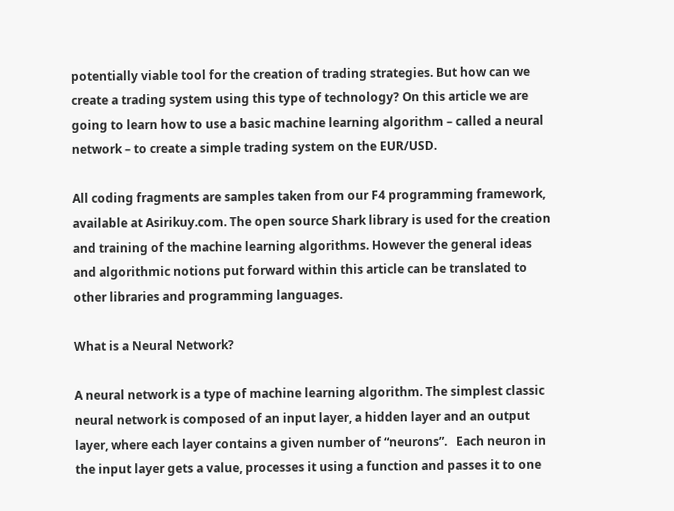potentially viable tool for the creation of trading strategies. But how can we create a trading system using this type of technology? On this article we are going to learn how to use a basic machine learning algorithm – called a neural network – to create a simple trading system on the EUR/USD.

All coding fragments are samples taken from our F4 programming framework, available at Asirikuy.com. The open source Shark library is used for the creation and training of the machine learning algorithms. However the general ideas and algorithmic notions put forward within this article can be translated to other libraries and programming languages.

What is a Neural Network?

A neural network is a type of machine learning algorithm. The simplest classic neural network is composed of an input layer, a hidden layer and an output layer, where each layer contains a given number of “neurons”.   Each neuron in the input layer gets a value, processes it using a function and passes it to one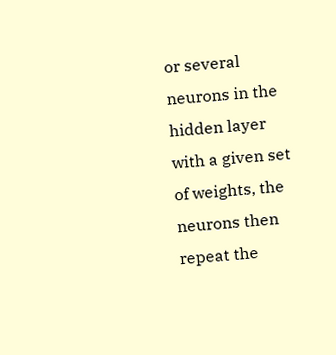or several neurons in the hidden layer with a given set of weights, the neurons then repeat the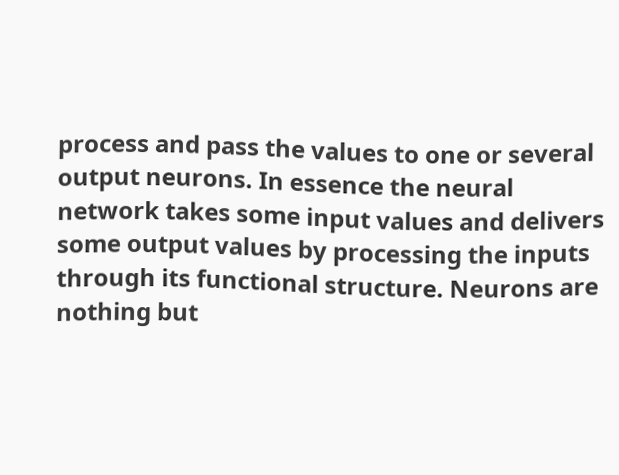process and pass the values to one or several output neurons. In essence the neural network takes some input values and delivers some output values by processing the inputs through its functional structure. Neurons are nothing but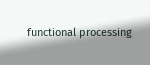functional processing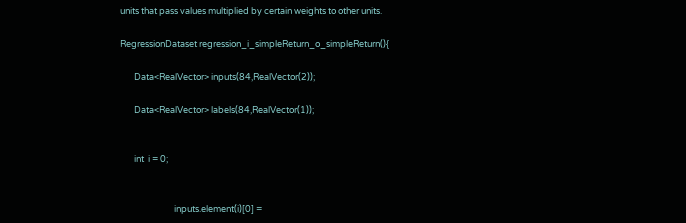units that pass values multiplied by certain weights to other units.

RegressionDataset regression_i_simpleReturn_o_simpleReturn(){

       Data<RealVector> inputs(84,RealVector(2));

       Data<RealVector> labels(84,RealVector(1));


       int  i = 0;


                           inputs.element(i)[0] =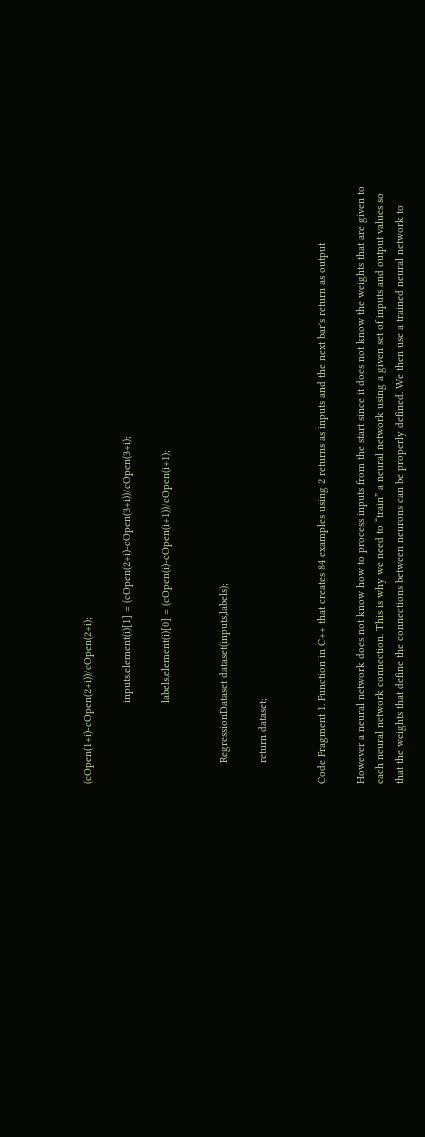(cOpen(1+i)-cOpen(2+i))/cOpen(2+i);

                           inputs.element(i)[1] = (cOpen(2+i)-cOpen(3+i))/cOpen(3+i);

                           labels.element(i)[0] = (cOpen(i)-cOpen(i+1))/cOpen(i+1);


       RegressionDataset dataset(inputs,labels);

       return dataset;


Code Fragment 1. Function in C++ that creates 84 examples using 2 returns as inputs and the next bar's return as output

However a neural network does not know how to process inputs from the start since it does not know the weights that are given to each neural network connection. This is why we need to “train” a neural network using a given set of inputs and output values so that the weights that define the connections between neurons can be properly defined. We then use a trained neural network to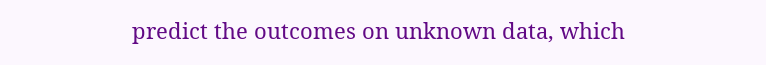predict the outcomes on unknown data, which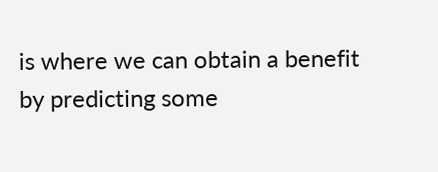is where we can obtain a benefit by predicting some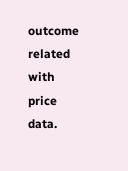outcome related with price data.